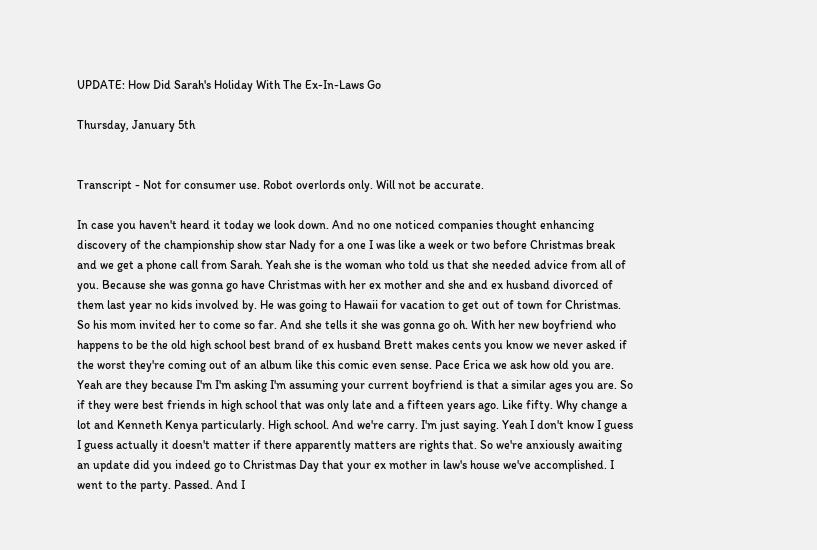UPDATE: How Did Sarah's Holiday With The Ex-In-Laws Go

Thursday, January 5th


Transcript - Not for consumer use. Robot overlords only. Will not be accurate.

In case you haven't heard it today we look down. And no one noticed companies thought enhancing discovery of the championship show star Nady for a one I was like a week or two before Christmas break and we get a phone call from Sarah. Yeah she is the woman who told us that she needed advice from all of you. Because she was gonna go have Christmas with her ex mother and she and ex husband divorced of them last year no kids involved by. He was going to Hawaii for vacation to get out of town for Christmas. So his mom invited her to come so far. And she tells it she was gonna go oh. With her new boyfriend who happens to be the old high school best brand of ex husband Brett makes cents you know we never asked if the worst they're coming out of an album like this comic even sense. Pace Erica we ask how old you are. Yeah are they because I'm I'm asking I'm assuming your current boyfriend is that a similar ages you are. So if they were best friends in high school that was only late and a fifteen years ago. Like fifty. Why change a lot and Kenneth Kenya particularly. High school. And we're carry. I'm just saying. Yeah I don't know I guess I guess actually it doesn't matter if there apparently matters are rights that. So we're anxiously awaiting an update did you indeed go to Christmas Day that your ex mother in law's house we've accomplished. I went to the party. Passed. And I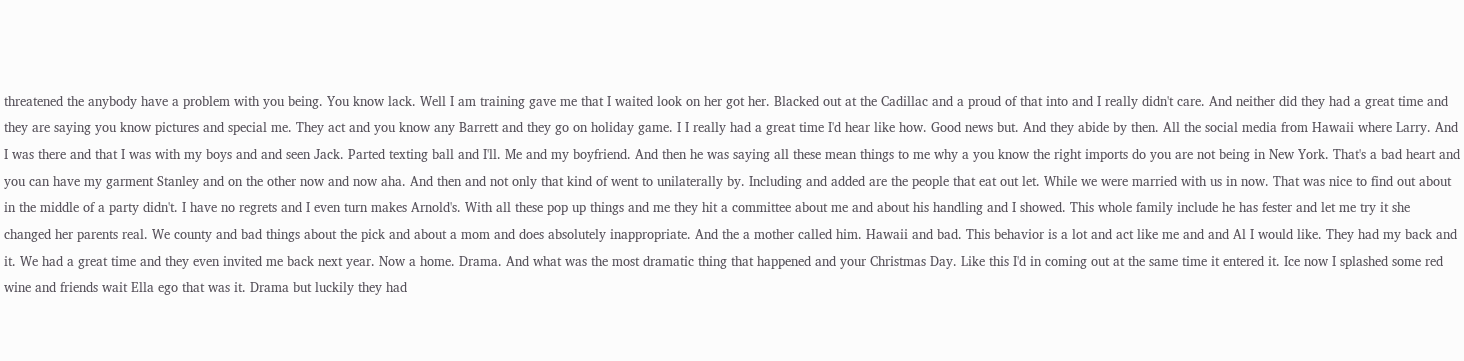threatened the anybody have a problem with you being. You know lack. Well I am training gave me that I waited look on her got her. Blacked out at the Cadillac and a proud of that into and I really didn't care. And neither did they had a great time and they are saying you know pictures and special me. They act and you know any Barrett and they go on holiday game. I I really had a great time I'd hear like how. Good news but. And they abide by then. All the social media from Hawaii where Larry. And I was there and that I was with my boys and and seen Jack. Parted texting ball and I'll. Me and my boyfriend. And then he was saying all these mean things to me why a you know the right imports do you are not being in New York. That's a bad heart and you can have my garment Stanley and on the other now and now aha. And then and not only that kind of went to unilaterally by. Including and added are the people that eat out let. While we were married with us in now. That was nice to find out about in the middle of a party didn't. I have no regrets and I even turn makes Arnold's. With all these pop up things and me they hit a committee about me and about his handling and I showed. This whole family include he has fester and let me try it she changed her parents real. We county and bad things about the pick and about a mom and does absolutely inappropriate. And the a mother called him. Hawaii and bad. This behavior is a lot and act like me and and Al I would like. They had my back and it. We had a great time and they even invited me back next year. Now a home. Drama. And what was the most dramatic thing that happened and your Christmas Day. Like this I'd in coming out at the same time it entered it. Ice now I splashed some red wine and friends wait Ella ego that was it. Drama but luckily they had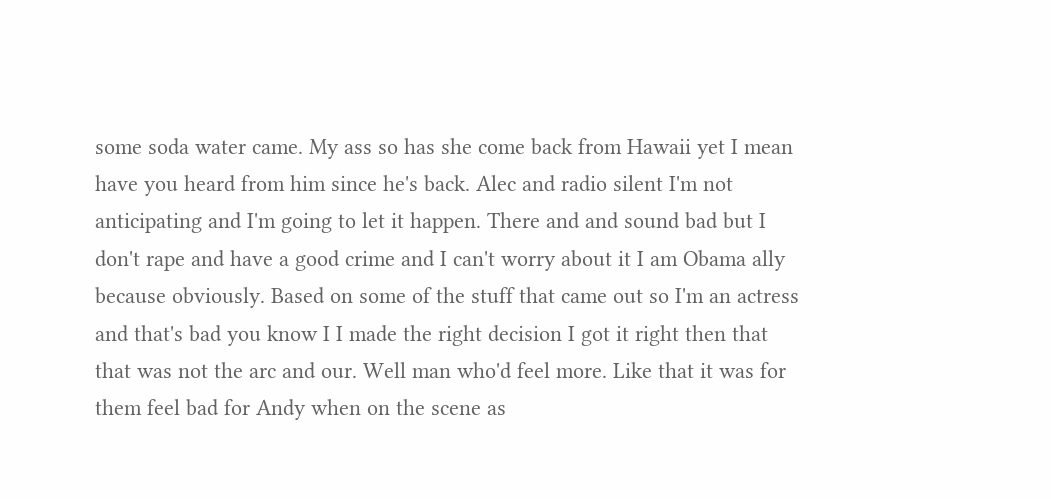some soda water came. My ass so has she come back from Hawaii yet I mean have you heard from him since he's back. Alec and radio silent I'm not anticipating and I'm going to let it happen. There and and sound bad but I don't rape and have a good crime and I can't worry about it I am Obama ally because obviously. Based on some of the stuff that came out so I'm an actress and that's bad you know I I made the right decision I got it right then that that was not the arc and our. Well man who'd feel more. Like that it was for them feel bad for Andy when on the scene as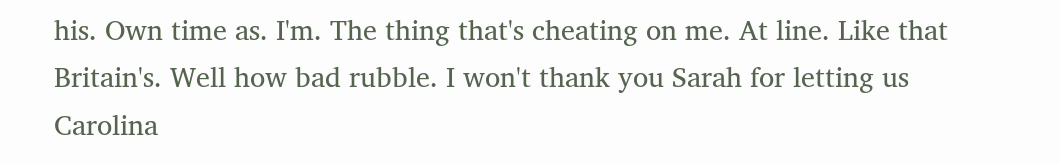his. Own time as. I'm. The thing that's cheating on me. At line. Like that Britain's. Well how bad rubble. I won't thank you Sarah for letting us Carolina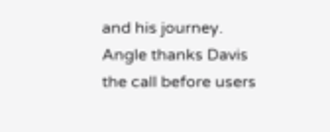and his journey. Angle thanks Davis the call before users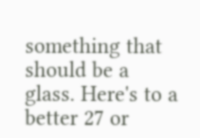something that should be a glass. Here's to a better 27 or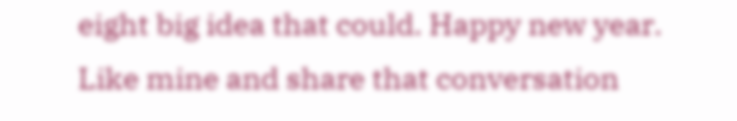eight big idea that could. Happy new year. Like mine and share that conversation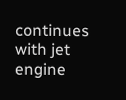continues with jet engine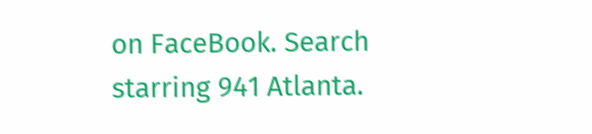on FaceBook. Search starring 941 Atlanta.